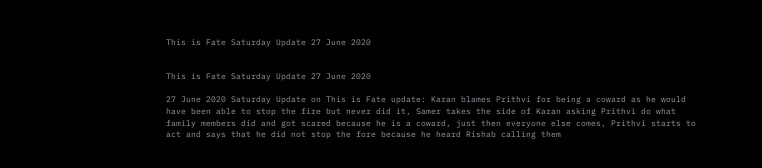This is Fate Saturday Update 27 June 2020


This is Fate Saturday Update 27 June 2020

27 June 2020 Saturday Update on This is Fate update: Karan blames Prithvi for being a coward as he would have been able to stop the fire but never did it, Samer takes the side of Karan asking Prithvi do what family members did and got scared because he is a coward, just then everyone else comes, Prithvi starts to act and says that he did not stop the fore because he heard Rishab calling them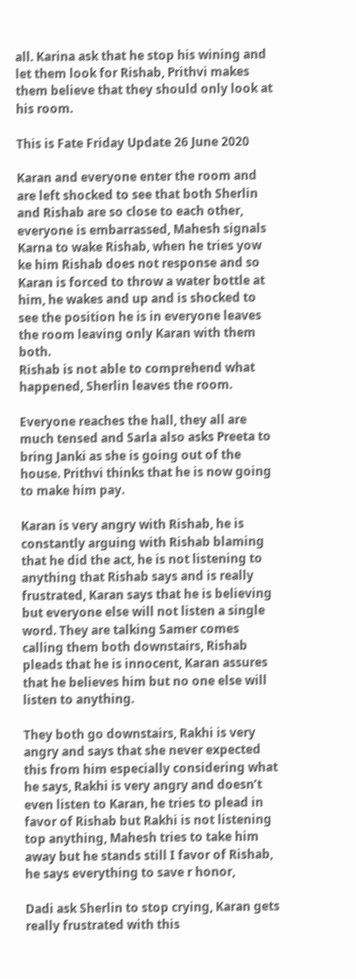all. Karina ask that he stop his wining and let them look for Rishab, Prithvi makes them believe that they should only look at his room.

This is Fate Friday Update 26 June 2020

Karan and everyone enter the room and are left shocked to see that both Sherlin and Rishab are so close to each other, everyone is embarrassed, Mahesh signals Karna to wake Rishab, when he tries yow ke him Rishab does not response and so Karan is forced to throw a water bottle at him, he wakes and up and is shocked to see the position he is in everyone leaves the room leaving only Karan with them both.
Rishab is not able to comprehend what happened, Sherlin leaves the room.

Everyone reaches the hall, they all are much tensed and Sarla also asks Preeta to bring Janki as she is going out of the house. Prithvi thinks that he is now going to make him pay.

Karan is very angry with Rishab, he is constantly arguing with Rishab blaming that he did the act, he is not listening to anything that Rishab says and is really frustrated, Karan says that he is believing but everyone else will not listen a single word. They are talking Samer comes calling them both downstairs, Rishab pleads that he is innocent, Karan assures that he believes him but no one else will listen to anything.

They both go downstairs, Rakhi is very angry and says that she never expected this from him especially considering what he says, Rakhi is very angry and doesn’t even listen to Karan, he tries to plead in favor of Rishab but Rakhi is not listening top anything, Mahesh tries to take him away but he stands still I favor of Rishab, he says everything to save r honor,

Dadi ask Sherlin to stop crying, Karan gets really frustrated with this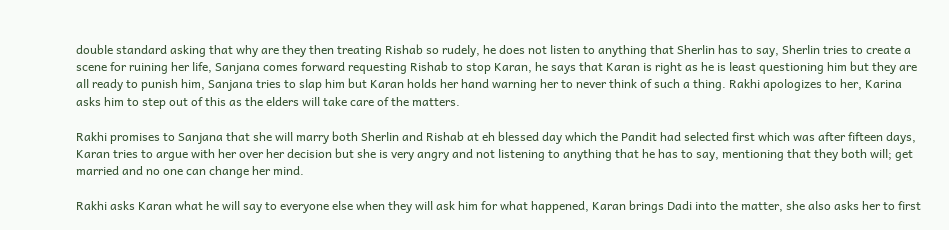double standard asking that why are they then treating Rishab so rudely, he does not listen to anything that Sherlin has to say, Sherlin tries to create a scene for ruining her life, Sanjana comes forward requesting Rishab to stop Karan, he says that Karan is right as he is least questioning him but they are all ready to punish him, Sanjana tries to slap him but Karan holds her hand warning her to never think of such a thing. Rakhi apologizes to her, Karina asks him to step out of this as the elders will take care of the matters.

Rakhi promises to Sanjana that she will marry both Sherlin and Rishab at eh blessed day which the Pandit had selected first which was after fifteen days, Karan tries to argue with her over her decision but she is very angry and not listening to anything that he has to say, mentioning that they both will; get married and no one can change her mind.

Rakhi asks Karan what he will say to everyone else when they will ask him for what happened, Karan brings Dadi into the matter, she also asks her to first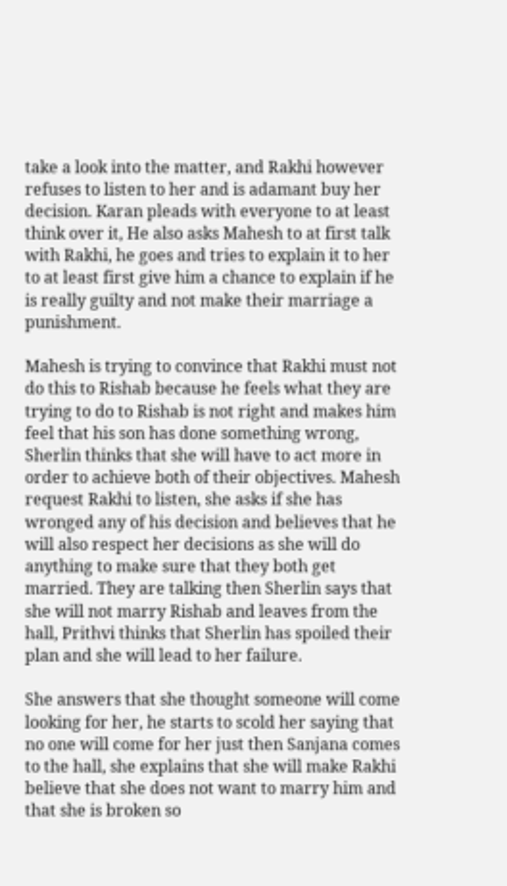take a look into the matter, and Rakhi however refuses to listen to her and is adamant buy her decision. Karan pleads with everyone to at least think over it, He also asks Mahesh to at first talk with Rakhi, he goes and tries to explain it to her to at least first give him a chance to explain if he is really guilty and not make their marriage a punishment.

Mahesh is trying to convince that Rakhi must not do this to Rishab because he feels what they are trying to do to Rishab is not right and makes him feel that his son has done something wrong, Sherlin thinks that she will have to act more in order to achieve both of their objectives. Mahesh request Rakhi to listen, she asks if she has wronged any of his decision and believes that he will also respect her decisions as she will do anything to make sure that they both get married. They are talking then Sherlin says that she will not marry Rishab and leaves from the hall, Prithvi thinks that Sherlin has spoiled their plan and she will lead to her failure.

She answers that she thought someone will come looking for her, he starts to scold her saying that no one will come for her just then Sanjana comes to the hall, she explains that she will make Rakhi believe that she does not want to marry him and that she is broken so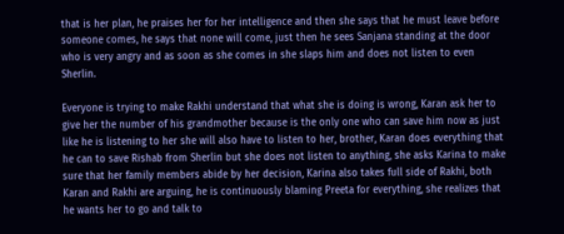that is her plan, he praises her for her intelligence and then she says that he must leave before someone comes, he says that none will come, just then he sees Sanjana standing at the door who is very angry and as soon as she comes in she slaps him and does not listen to even Sherlin.

Everyone is trying to make Rakhi understand that what she is doing is wrong, Karan ask her to give her the number of his grandmother because is the only one who can save him now as just like he is listening to her she will also have to listen to her, brother, Karan does everything that he can to save Rishab from Sherlin but she does not listen to anything, she asks Karina to make sure that her family members abide by her decision, Karina also takes full side of Rakhi, both Karan and Rakhi are arguing, he is continuously blaming Preeta for everything, she realizes that he wants her to go and talk to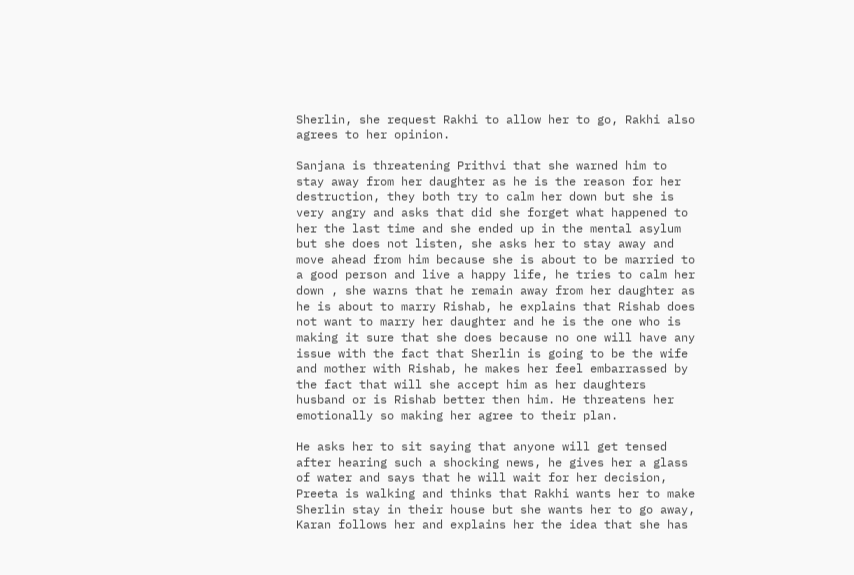Sherlin, she request Rakhi to allow her to go, Rakhi also agrees to her opinion.

Sanjana is threatening Prithvi that she warned him to stay away from her daughter as he is the reason for her destruction, they both try to calm her down but she is very angry and asks that did she forget what happened to her the last time and she ended up in the mental asylum but she does not listen, she asks her to stay away and move ahead from him because she is about to be married to a good person and live a happy life, he tries to calm her down , she warns that he remain away from her daughter as he is about to marry Rishab, he explains that Rishab does not want to marry her daughter and he is the one who is making it sure that she does because no one will have any issue with the fact that Sherlin is going to be the wife and mother with Rishab, he makes her feel embarrassed by the fact that will she accept him as her daughters husband or is Rishab better then him. He threatens her emotionally so making her agree to their plan.

He asks her to sit saying that anyone will get tensed after hearing such a shocking news, he gives her a glass of water and says that he will wait for her decision, Preeta is walking and thinks that Rakhi wants her to make Sherlin stay in their house but she wants her to go away, Karan follows her and explains her the idea that she has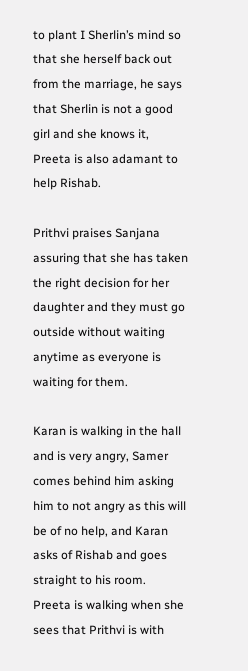to plant I Sherlin’s mind so that she herself back out from the marriage, he says that Sherlin is not a good girl and she knows it, Preeta is also adamant to help Rishab.

Prithvi praises Sanjana assuring that she has taken the right decision for her daughter and they must go outside without waiting anytime as everyone is waiting for them.

Karan is walking in the hall and is very angry, Samer comes behind him asking him to not angry as this will be of no help, and Karan asks of Rishab and goes straight to his room.
Preeta is walking when she sees that Prithvi is with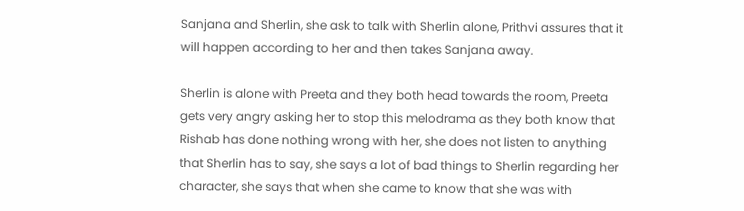Sanjana and Sherlin, she ask to talk with Sherlin alone, Prithvi assures that it will happen according to her and then takes Sanjana away.

Sherlin is alone with Preeta and they both head towards the room, Preeta gets very angry asking her to stop this melodrama as they both know that Rishab has done nothing wrong with her, she does not listen to anything that Sherlin has to say, she says a lot of bad things to Sherlin regarding her character, she says that when she came to know that she was with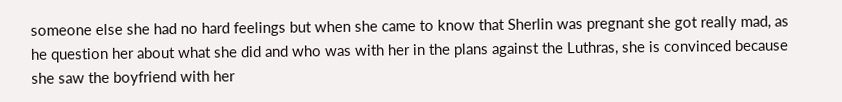someone else she had no hard feelings but when she came to know that Sherlin was pregnant she got really mad, as he question her about what she did and who was with her in the plans against the Luthras, she is convinced because she saw the boyfriend with her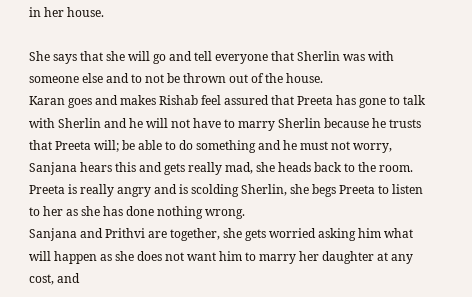in her house.

She says that she will go and tell everyone that Sherlin was with someone else and to not be thrown out of the house.
Karan goes and makes Rishab feel assured that Preeta has gone to talk with Sherlin and he will not have to marry Sherlin because he trusts that Preeta will; be able to do something and he must not worry, Sanjana hears this and gets really mad, she heads back to the room.
Preeta is really angry and is scolding Sherlin, she begs Preeta to listen to her as she has done nothing wrong.
Sanjana and Prithvi are together, she gets worried asking him what will happen as she does not want him to marry her daughter at any cost, and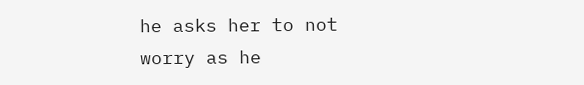he asks her to not worry as he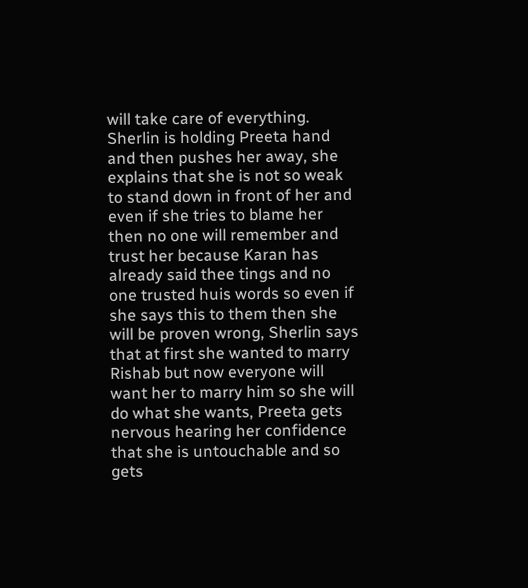will take care of everything.
Sherlin is holding Preeta hand and then pushes her away, she explains that she is not so weak to stand down in front of her and even if she tries to blame her then no one will remember and trust her because Karan has already said thee tings and no one trusted huis words so even if she says this to them then she will be proven wrong, Sherlin says that at first she wanted to marry Rishab but now everyone will want her to marry him so she will do what she wants, Preeta gets nervous hearing her confidence that she is untouchable and so gets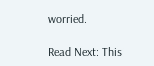worried.

Read Next: This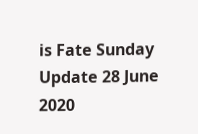is Fate Sunday Update 28 June 2020